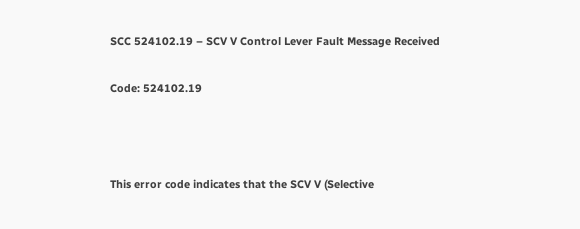SCC 524102.19 – SCV V Control Lever Fault Message Received

Code: 524102.19



This error code indicates that the SCV V (Selective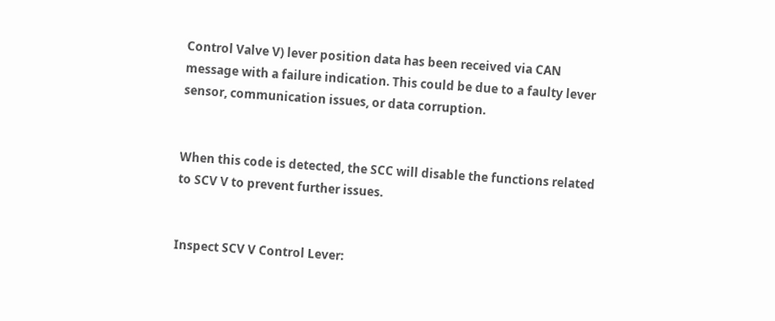Control Valve V) lever position data has been received via CAN message with a failure indication. This could be due to a faulty lever sensor, communication issues, or data corruption.


When this code is detected, the SCC will disable the functions related to SCV V to prevent further issues.


Inspect SCV V Control Lever: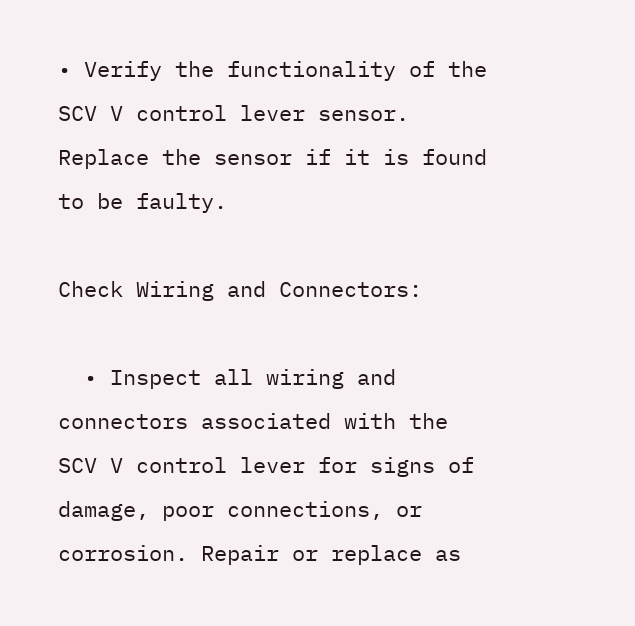• Verify the functionality of the SCV V control lever sensor. Replace the sensor if it is found to be faulty.

Check Wiring and Connectors:

  • Inspect all wiring and connectors associated with the SCV V control lever for signs of damage, poor connections, or corrosion. Repair or replace as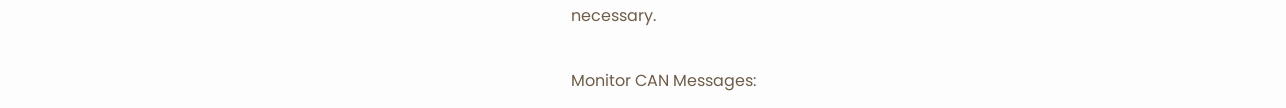necessary.

Monitor CAN Messages: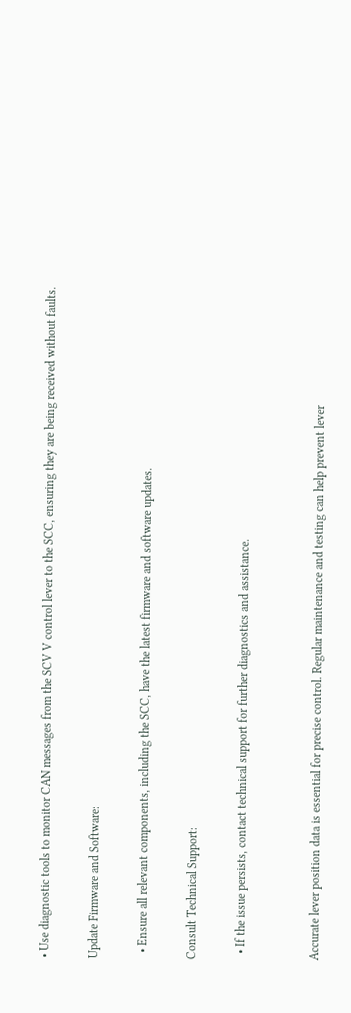• Use diagnostic tools to monitor CAN messages from the SCV V control lever to the SCC, ensuring they are being received without faults.

Update Firmware and Software:

  • Ensure all relevant components, including the SCC, have the latest firmware and software updates.

Consult Technical Support:

  • If the issue persists, contact technical support for further diagnostics and assistance.


Accurate lever position data is essential for precise control. Regular maintenance and testing can help prevent lever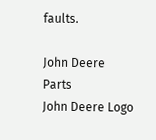faults.

John Deere Parts
John Deere Logo